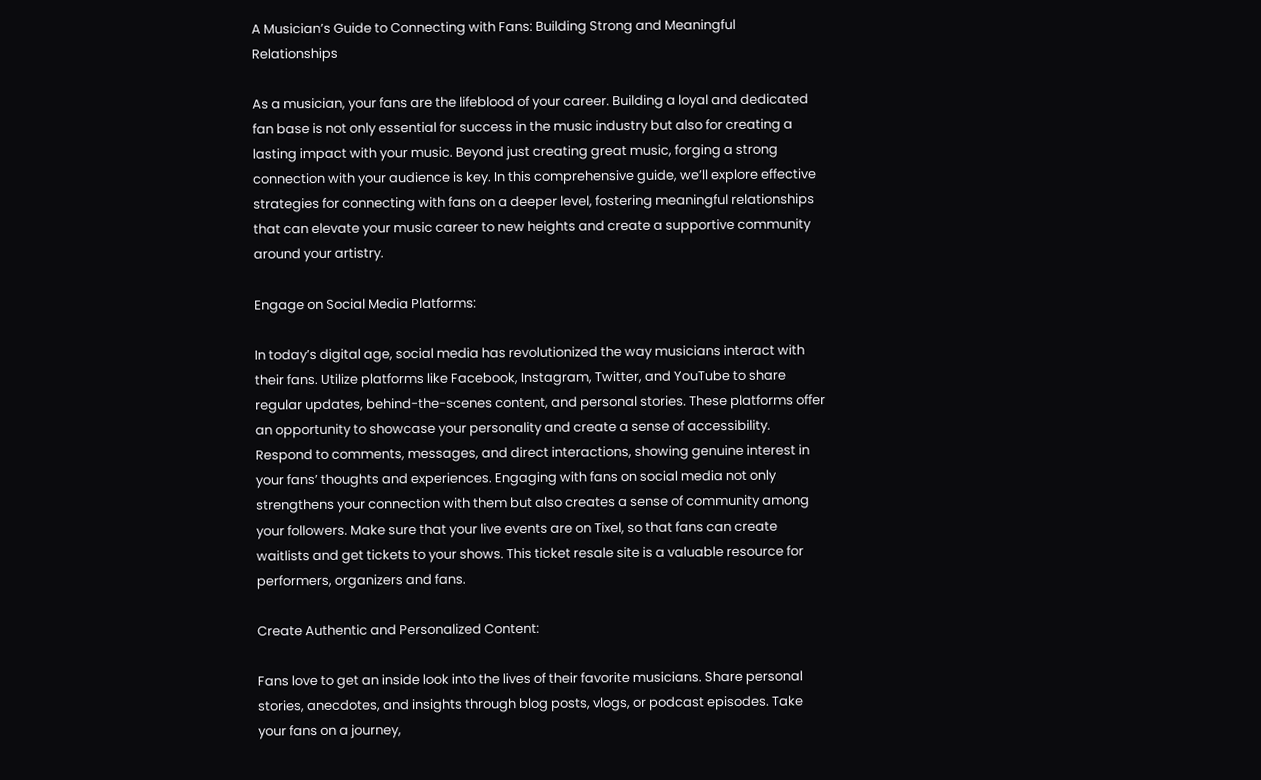A Musician’s Guide to Connecting with Fans: Building Strong and Meaningful Relationships

As a musician, your fans are the lifeblood of your career. Building a loyal and dedicated fan base is not only essential for success in the music industry but also for creating a lasting impact with your music. Beyond just creating great music, forging a strong connection with your audience is key. In this comprehensive guide, we’ll explore effective strategies for connecting with fans on a deeper level, fostering meaningful relationships that can elevate your music career to new heights and create a supportive community around your artistry.

Engage on Social Media Platforms:

In today’s digital age, social media has revolutionized the way musicians interact with their fans. Utilize platforms like Facebook, Instagram, Twitter, and YouTube to share regular updates, behind-the-scenes content, and personal stories. These platforms offer an opportunity to showcase your personality and create a sense of accessibility. Respond to comments, messages, and direct interactions, showing genuine interest in your fans’ thoughts and experiences. Engaging with fans on social media not only strengthens your connection with them but also creates a sense of community among your followers. Make sure that your live events are on Tixel, so that fans can create waitlists and get tickets to your shows. This ticket resale site is a valuable resource for performers, organizers and fans.

Create Authentic and Personalized Content:

Fans love to get an inside look into the lives of their favorite musicians. Share personal stories, anecdotes, and insights through blog posts, vlogs, or podcast episodes. Take your fans on a journey,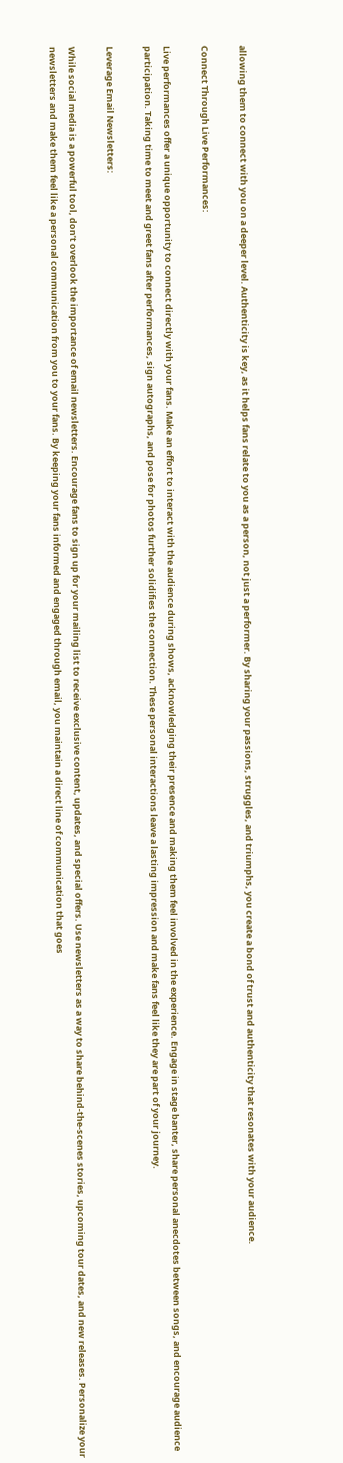allowing them to connect with you on a deeper level. Authenticity is key, as it helps fans relate to you as a person, not just a performer. By sharing your passions, struggles, and triumphs, you create a bond of trust and authenticity that resonates with your audience.

Connect Through Live Performances:

Live performances offer a unique opportunity to connect directly with your fans. Make an effort to interact with the audience during shows, acknowledging their presence and making them feel involved in the experience. Engage in stage banter, share personal anecdotes between songs, and encourage audience participation. Taking time to meet and greet fans after performances, sign autographs, and pose for photos further solidifies the connection. These personal interactions leave a lasting impression and make fans feel like they are part of your journey.

Leverage Email Newsletters:

While social media is a powerful tool, don’t overlook the importance of email newsletters. Encourage fans to sign up for your mailing list to receive exclusive content, updates, and special offers. Use newsletters as a way to share behind-the-scenes stories, upcoming tour dates, and new releases. Personalize your newsletters and make them feel like a personal communication from you to your fans. By keeping your fans informed and engaged through email, you maintain a direct line of communication that goes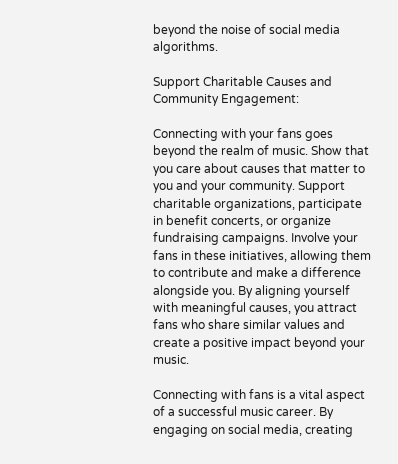beyond the noise of social media algorithms.

Support Charitable Causes and Community Engagement:

Connecting with your fans goes beyond the realm of music. Show that you care about causes that matter to you and your community. Support charitable organizations, participate in benefit concerts, or organize fundraising campaigns. Involve your fans in these initiatives, allowing them to contribute and make a difference alongside you. By aligning yourself with meaningful causes, you attract fans who share similar values and create a positive impact beyond your music.

Connecting with fans is a vital aspect of a successful music career. By engaging on social media, creating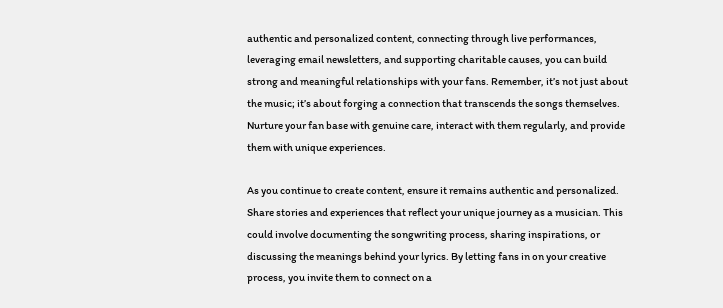authentic and personalized content, connecting through live performances, leveraging email newsletters, and supporting charitable causes, you can build strong and meaningful relationships with your fans. Remember, it’s not just about the music; it’s about forging a connection that transcends the songs themselves. Nurture your fan base with genuine care, interact with them regularly, and provide them with unique experiences.

As you continue to create content, ensure it remains authentic and personalized. Share stories and experiences that reflect your unique journey as a musician. This could involve documenting the songwriting process, sharing inspirations, or discussing the meanings behind your lyrics. By letting fans in on your creative process, you invite them to connect on a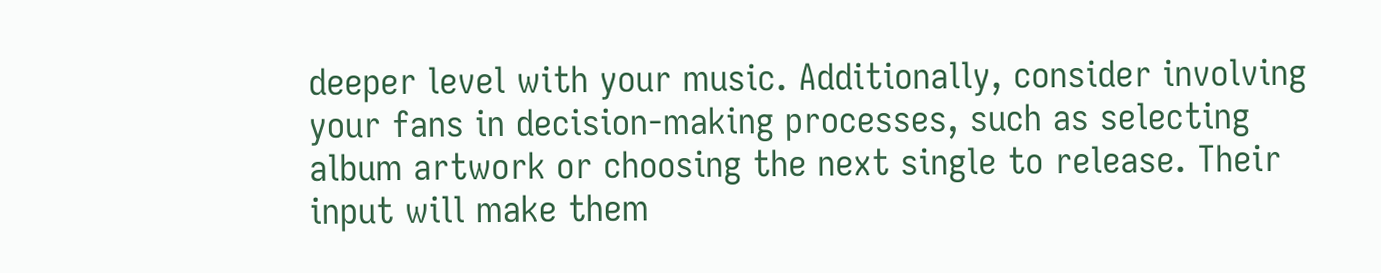deeper level with your music. Additionally, consider involving your fans in decision-making processes, such as selecting album artwork or choosing the next single to release. Their input will make them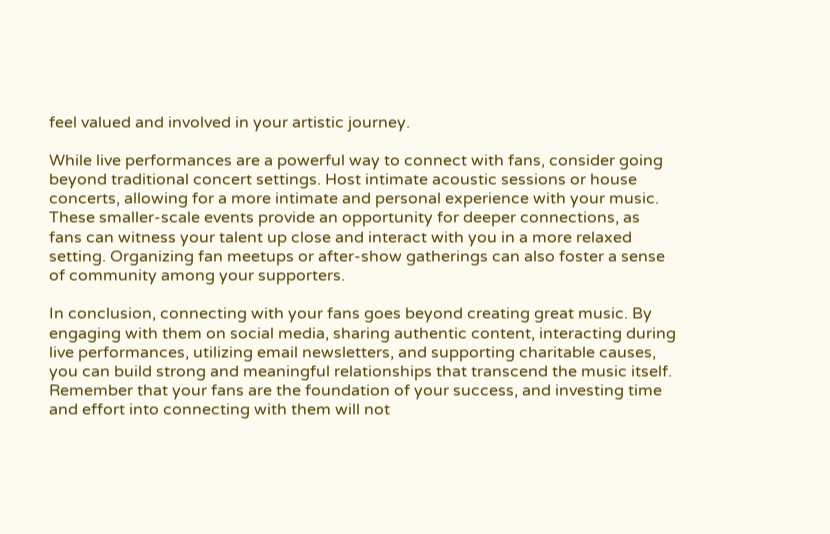feel valued and involved in your artistic journey.

While live performances are a powerful way to connect with fans, consider going beyond traditional concert settings. Host intimate acoustic sessions or house concerts, allowing for a more intimate and personal experience with your music. These smaller-scale events provide an opportunity for deeper connections, as fans can witness your talent up close and interact with you in a more relaxed setting. Organizing fan meetups or after-show gatherings can also foster a sense of community among your supporters.

In conclusion, connecting with your fans goes beyond creating great music. By engaging with them on social media, sharing authentic content, interacting during live performances, utilizing email newsletters, and supporting charitable causes, you can build strong and meaningful relationships that transcend the music itself. Remember that your fans are the foundation of your success, and investing time and effort into connecting with them will not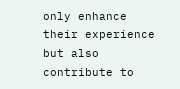only enhance their experience but also contribute to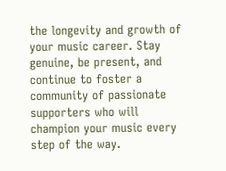the longevity and growth of your music career. Stay genuine, be present, and continue to foster a community of passionate supporters who will champion your music every step of the way.